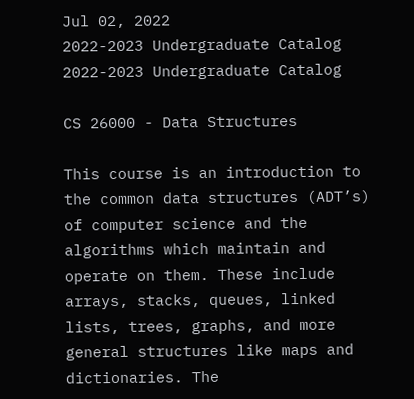Jul 02, 2022
2022-2023 Undergraduate Catalog
2022-2023 Undergraduate Catalog

CS 26000 - Data Structures

This course is an introduction to the common data structures (ADT’s) of computer science and the algorithms which maintain and operate on them. These include arrays, stacks, queues, linked lists, trees, graphs, and more general structures like maps and dictionaries. The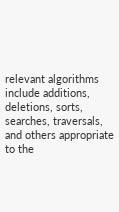relevant algorithms include additions, deletions, sorts, searches, traversals, and others appropriate to the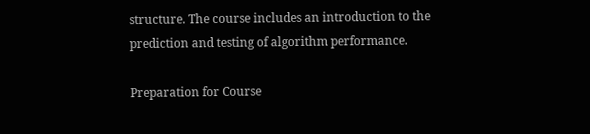structure. The course includes an introduction to the prediction and testing of algorithm performance.

Preparation for Course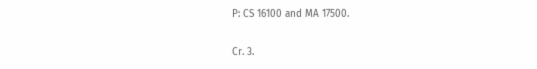P: CS 16100 and MA 17500.

Cr. 3.